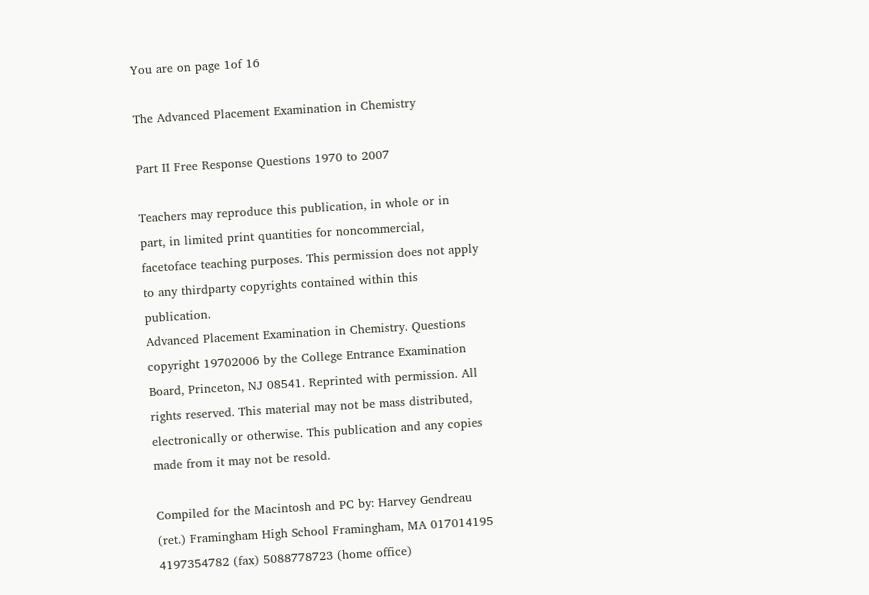You are on page 1of 16

The Advanced Placement Examination in Chemistry

Part II Free Response Questions 1970 to 2007

Teachers may reproduce this publication, in whole or in part, in limited print quantities for noncommercial, facetoface teaching purposes. This permission does not apply to any thirdparty copyrights contained within this publication.
Advanced Placement Examination in Chemistry. Questions copyright 19702006 by the College Entrance Examination Board, Princeton, NJ 08541. Reprinted with permission. All rights reserved. This material may not be mass distributed, electronically or otherwise. This publication and any copies made from it may not be resold.

Compiled for the Macintosh and PC by: Harvey Gendreau (ret.) Framingham High School Framingham, MA 017014195 4197354782 (fax) 5088778723 (home office)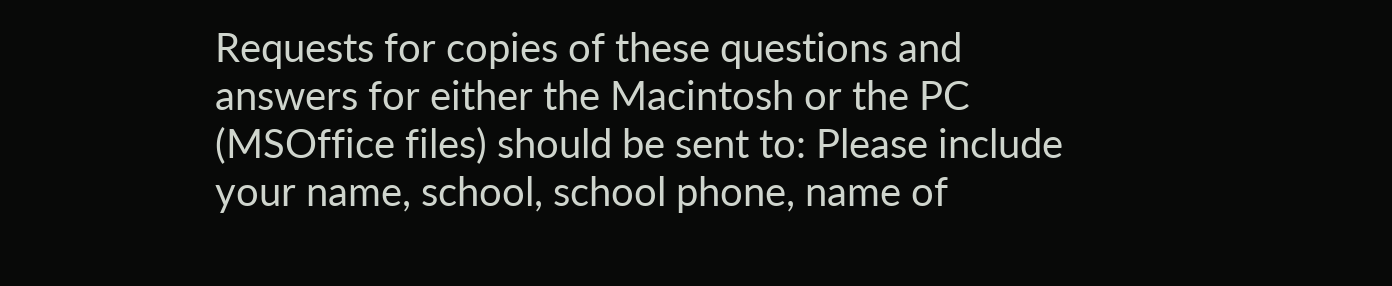Requests for copies of these questions and answers for either the Macintosh or the PC (MSOffice files) should be sent to: Please include your name, school, school phone, name of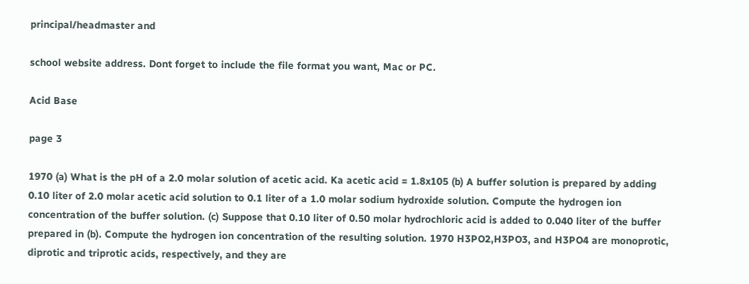principal/headmaster and

school website address. Dont forget to include the file format you want, Mac or PC.

Acid Base

page 3

1970 (a) What is the pH of a 2.0 molar solution of acetic acid. Ka acetic acid = 1.8x105 (b) A buffer solution is prepared by adding 0.10 liter of 2.0 molar acetic acid solution to 0.1 liter of a 1.0 molar sodium hydroxide solution. Compute the hydrogen ion concentration of the buffer solution. (c) Suppose that 0.10 liter of 0.50 molar hydrochloric acid is added to 0.040 liter of the buffer prepared in (b). Compute the hydrogen ion concentration of the resulting solution. 1970 H3PO2,H3PO3, and H3PO4 are monoprotic, diprotic and triprotic acids, respectively, and they are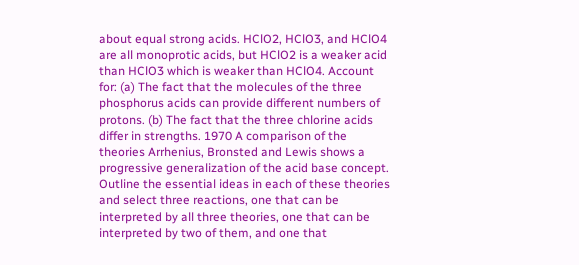about equal strong acids. HClO2, HClO3, and HClO4 are all monoprotic acids, but HClO2 is a weaker acid than HClO3 which is weaker than HClO4. Account for: (a) The fact that the molecules of the three phosphorus acids can provide different numbers of protons. (b) The fact that the three chlorine acids differ in strengths. 1970 A comparison of the theories Arrhenius, Bronsted and Lewis shows a progressive generalization of the acid base concept. Outline the essential ideas in each of these theories and select three reactions, one that can be interpreted by all three theories, one that can be interpreted by two of them, and one that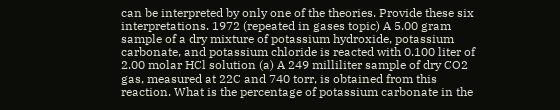can be interpreted by only one of the theories. Provide these six interpretations. 1972 (repeated in gases topic) A 5.00 gram sample of a dry mixture of potassium hydroxide, potassium carbonate, and potassium chloride is reacted with 0.100 liter of 2.00 molar HCl solution (a) A 249 milliliter sample of dry CO2 gas, measured at 22C and 740 torr, is obtained from this reaction. What is the percentage of potassium carbonate in the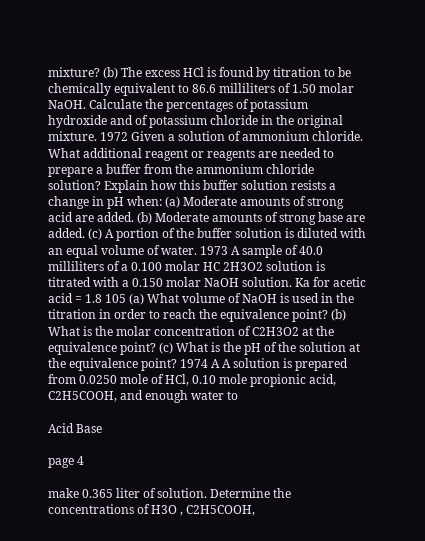mixture? (b) The excess HCl is found by titration to be chemically equivalent to 86.6 milliliters of 1.50 molar NaOH. Calculate the percentages of potassium hydroxide and of potassium chloride in the original mixture. 1972 Given a solution of ammonium chloride. What additional reagent or reagents are needed to prepare a buffer from the ammonium chloride solution? Explain how this buffer solution resists a change in pH when: (a) Moderate amounts of strong acid are added. (b) Moderate amounts of strong base are added. (c) A portion of the buffer solution is diluted with an equal volume of water. 1973 A sample of 40.0 milliliters of a 0.100 molar HC 2H3O2 solution is titrated with a 0.150 molar NaOH solution. Ka for acetic acid = 1.8 105 (a) What volume of NaOH is used in the titration in order to reach the equivalence point? (b) What is the molar concentration of C2H3O2 at the equivalence point? (c) What is the pH of the solution at the equivalence point? 1974 A A solution is prepared from 0.0250 mole of HCl, 0.10 mole propionic acid, C2H5COOH, and enough water to

Acid Base

page 4

make 0.365 liter of solution. Determine the concentrations of H3O , C2H5COOH,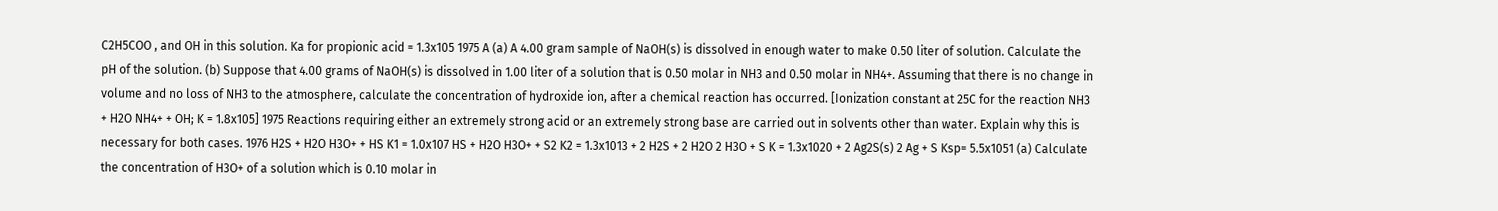C2H5COO , and OH in this solution. Ka for propionic acid = 1.3x105 1975 A (a) A 4.00 gram sample of NaOH(s) is dissolved in enough water to make 0.50 liter of solution. Calculate the pH of the solution. (b) Suppose that 4.00 grams of NaOH(s) is dissolved in 1.00 liter of a solution that is 0.50 molar in NH3 and 0.50 molar in NH4+. Assuming that there is no change in volume and no loss of NH3 to the atmosphere, calculate the concentration of hydroxide ion, after a chemical reaction has occurred. [Ionization constant at 25C for the reaction NH3 + H2O NH4+ + OH; K = 1.8x105] 1975 Reactions requiring either an extremely strong acid or an extremely strong base are carried out in solvents other than water. Explain why this is necessary for both cases. 1976 H2S + H2O H3O+ + HS K1 = 1.0x107 HS + H2O H3O+ + S2 K2 = 1.3x1013 + 2 H2S + 2 H2O 2 H3O + S K = 1.3x1020 + 2 Ag2S(s) 2 Ag + S Ksp= 5.5x1051 (a) Calculate the concentration of H3O+ of a solution which is 0.10 molar in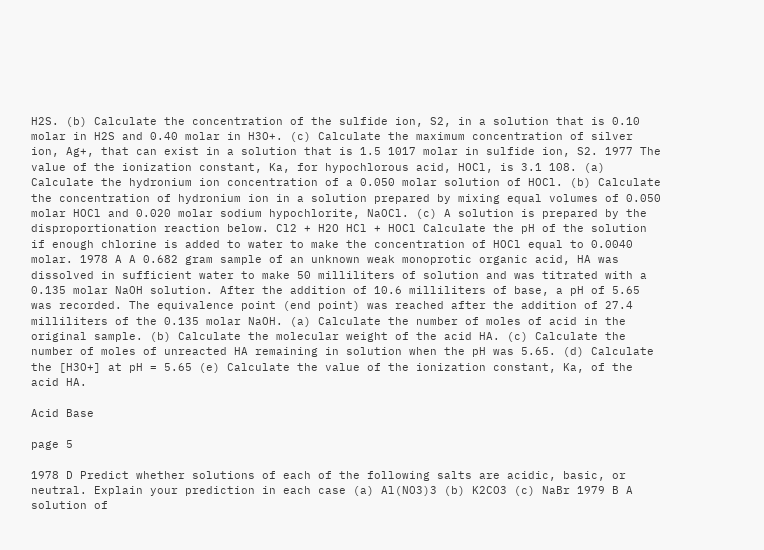H2S. (b) Calculate the concentration of the sulfide ion, S2, in a solution that is 0.10 molar in H2S and 0.40 molar in H3O+. (c) Calculate the maximum concentration of silver ion, Ag+, that can exist in a solution that is 1.5 1017 molar in sulfide ion, S2. 1977 The value of the ionization constant, Ka, for hypochlorous acid, HOCl, is 3.1 108. (a) Calculate the hydronium ion concentration of a 0.050 molar solution of HOCl. (b) Calculate the concentration of hydronium ion in a solution prepared by mixing equal volumes of 0.050 molar HOCl and 0.020 molar sodium hypochlorite, NaOCl. (c) A solution is prepared by the disproportionation reaction below. Cl2 + H2O HCl + HOCl Calculate the pH of the solution if enough chlorine is added to water to make the concentration of HOCl equal to 0.0040 molar. 1978 A A 0.682 gram sample of an unknown weak monoprotic organic acid, HA was dissolved in sufficient water to make 50 milliliters of solution and was titrated with a 0.135 molar NaOH solution. After the addition of 10.6 milliliters of base, a pH of 5.65 was recorded. The equivalence point (end point) was reached after the addition of 27.4 milliliters of the 0.135 molar NaOH. (a) Calculate the number of moles of acid in the original sample. (b) Calculate the molecular weight of the acid HA. (c) Calculate the number of moles of unreacted HA remaining in solution when the pH was 5.65. (d) Calculate the [H3O+] at pH = 5.65 (e) Calculate the value of the ionization constant, Ka, of the acid HA.

Acid Base

page 5

1978 D Predict whether solutions of each of the following salts are acidic, basic, or neutral. Explain your prediction in each case (a) Al(NO3)3 (b) K2CO3 (c) NaBr 1979 B A solution of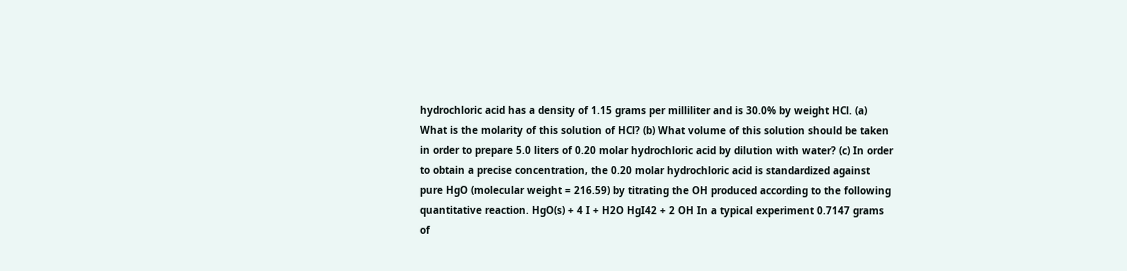hydrochloric acid has a density of 1.15 grams per milliliter and is 30.0% by weight HCl. (a) What is the molarity of this solution of HCl? (b) What volume of this solution should be taken in order to prepare 5.0 liters of 0.20 molar hydrochloric acid by dilution with water? (c) In order to obtain a precise concentration, the 0.20 molar hydrochloric acid is standardized against pure HgO (molecular weight = 216.59) by titrating the OH produced according to the following quantitative reaction. HgO(s) + 4 I + H2O HgI42 + 2 OH In a typical experiment 0.7147 grams of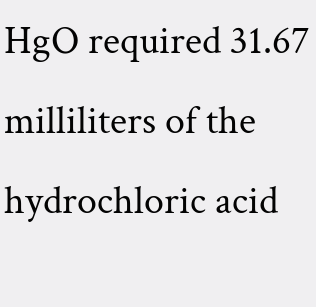HgO required 31.67 milliliters of the hydrochloric acid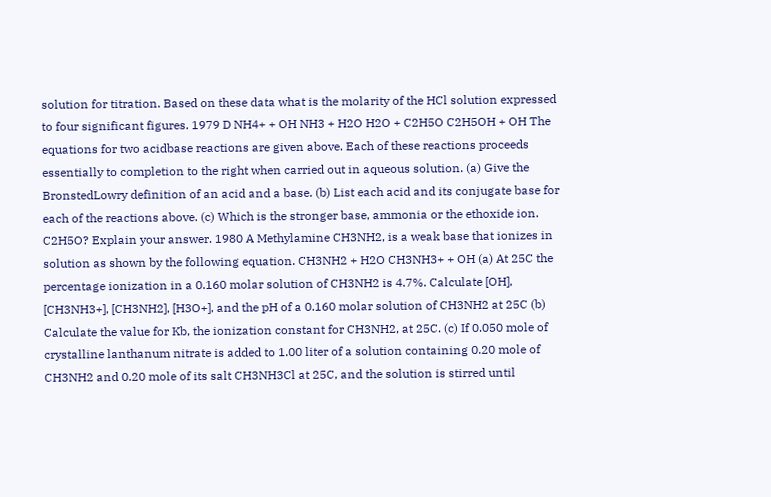solution for titration. Based on these data what is the molarity of the HCl solution expressed to four significant figures. 1979 D NH4+ + OH NH3 + H2O H2O + C2H5O C2H5OH + OH The equations for two acidbase reactions are given above. Each of these reactions proceeds essentially to completion to the right when carried out in aqueous solution. (a) Give the BronstedLowry definition of an acid and a base. (b) List each acid and its conjugate base for each of the reactions above. (c) Which is the stronger base, ammonia or the ethoxide ion. C2H5O? Explain your answer. 1980 A Methylamine CH3NH2, is a weak base that ionizes in solution as shown by the following equation. CH3NH2 + H2O CH3NH3+ + OH (a) At 25C the percentage ionization in a 0.160 molar solution of CH3NH2 is 4.7%. Calculate [OH], [CH3NH3+], [CH3NH2], [H3O+], and the pH of a 0.160 molar solution of CH3NH2 at 25C (b) Calculate the value for Kb, the ionization constant for CH3NH2, at 25C. (c) If 0.050 mole of crystalline lanthanum nitrate is added to 1.00 liter of a solution containing 0.20 mole of CH3NH2 and 0.20 mole of its salt CH3NH3Cl at 25C, and the solution is stirred until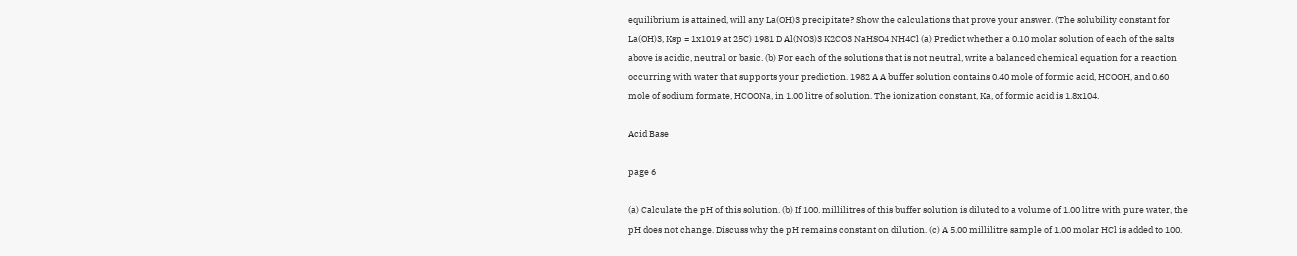equilibrium is attained, will any La(OH)3 precipitate? Show the calculations that prove your answer. (The solubility constant for La(OH)3, Ksp = 1x1019 at 25C) 1981 D Al(NO3)3 K2CO3 NaHSO4 NH4Cl (a) Predict whether a 0.10 molar solution of each of the salts above is acidic, neutral or basic. (b) For each of the solutions that is not neutral, write a balanced chemical equation for a reaction occurring with water that supports your prediction. 1982 A A buffer solution contains 0.40 mole of formic acid, HCOOH, and 0.60 mole of sodium formate, HCOONa, in 1.00 litre of solution. The ionization constant, Ka, of formic acid is 1.8x104.

Acid Base

page 6

(a) Calculate the pH of this solution. (b) If 100. millilitres of this buffer solution is diluted to a volume of 1.00 litre with pure water, the pH does not change. Discuss why the pH remains constant on dilution. (c) A 5.00 millilitre sample of 1.00 molar HCl is added to 100.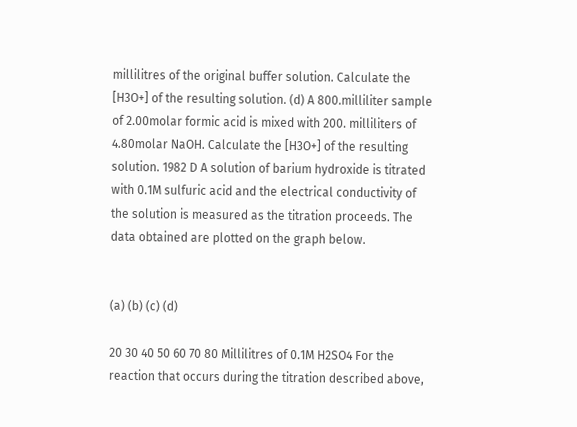millilitres of the original buffer solution. Calculate the [H3O+] of the resulting solution. (d) A 800.milliliter sample of 2.00molar formic acid is mixed with 200. milliliters of 4.80molar NaOH. Calculate the [H3O+] of the resulting solution. 1982 D A solution of barium hydroxide is titrated with 0.1M sulfuric acid and the electrical conductivity of the solution is measured as the titration proceeds. The data obtained are plotted on the graph below.


(a) (b) (c) (d)

20 30 40 50 60 70 80 Millilitres of 0.1M H2SO4 For the reaction that occurs during the titration described above,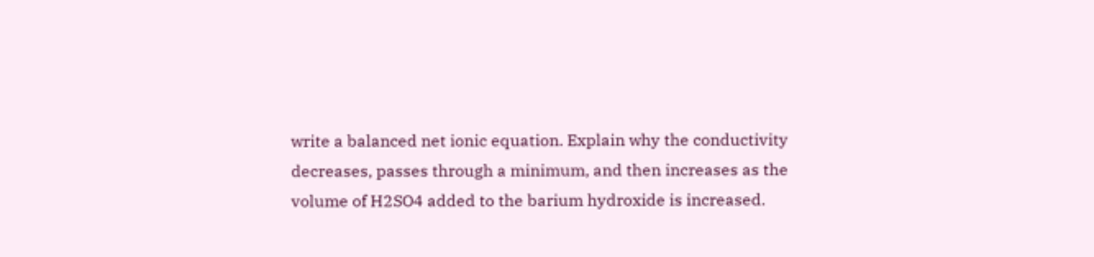write a balanced net ionic equation. Explain why the conductivity decreases, passes through a minimum, and then increases as the volume of H2SO4 added to the barium hydroxide is increased.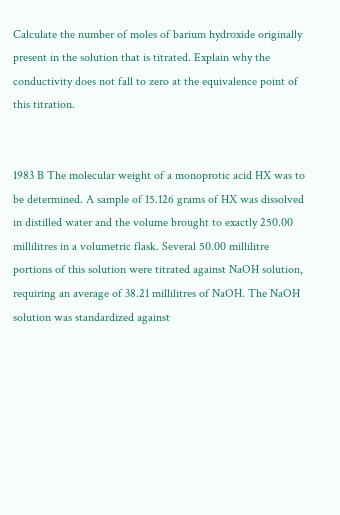Calculate the number of moles of barium hydroxide originally present in the solution that is titrated. Explain why the conductivity does not fall to zero at the equivalence point of this titration.


1983 B The molecular weight of a monoprotic acid HX was to be determined. A sample of 15.126 grams of HX was dissolved in distilled water and the volume brought to exactly 250.00 millilitres in a volumetric flask. Several 50.00 millilitre portions of this solution were titrated against NaOH solution, requiring an average of 38.21 millilitres of NaOH. The NaOH solution was standardized against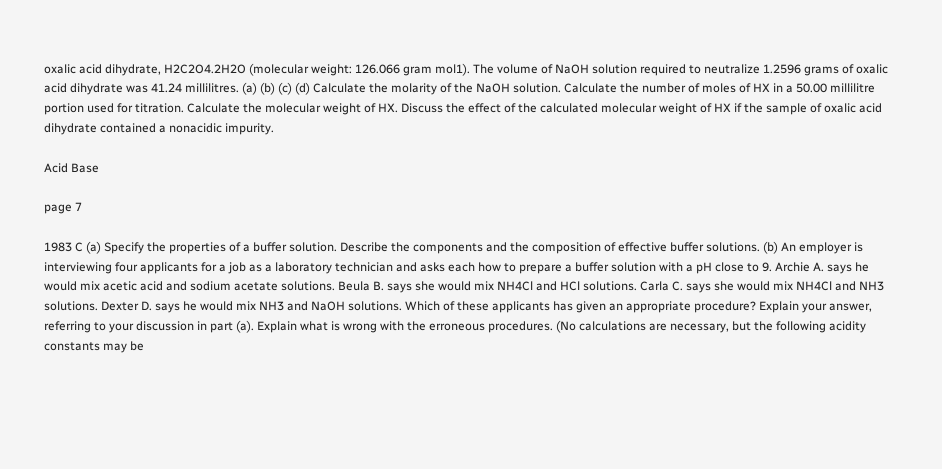oxalic acid dihydrate, H2C2O4.2H2O (molecular weight: 126.066 gram mol1). The volume of NaOH solution required to neutralize 1.2596 grams of oxalic acid dihydrate was 41.24 millilitres. (a) (b) (c) (d) Calculate the molarity of the NaOH solution. Calculate the number of moles of HX in a 50.00 millilitre portion used for titration. Calculate the molecular weight of HX. Discuss the effect of the calculated molecular weight of HX if the sample of oxalic acid dihydrate contained a nonacidic impurity.

Acid Base

page 7

1983 C (a) Specify the properties of a buffer solution. Describe the components and the composition of effective buffer solutions. (b) An employer is interviewing four applicants for a job as a laboratory technician and asks each how to prepare a buffer solution with a pH close to 9. Archie A. says he would mix acetic acid and sodium acetate solutions. Beula B. says she would mix NH4Cl and HCl solutions. Carla C. says she would mix NH4Cl and NH3 solutions. Dexter D. says he would mix NH3 and NaOH solutions. Which of these applicants has given an appropriate procedure? Explain your answer, referring to your discussion in part (a). Explain what is wrong with the erroneous procedures. (No calculations are necessary, but the following acidity constants may be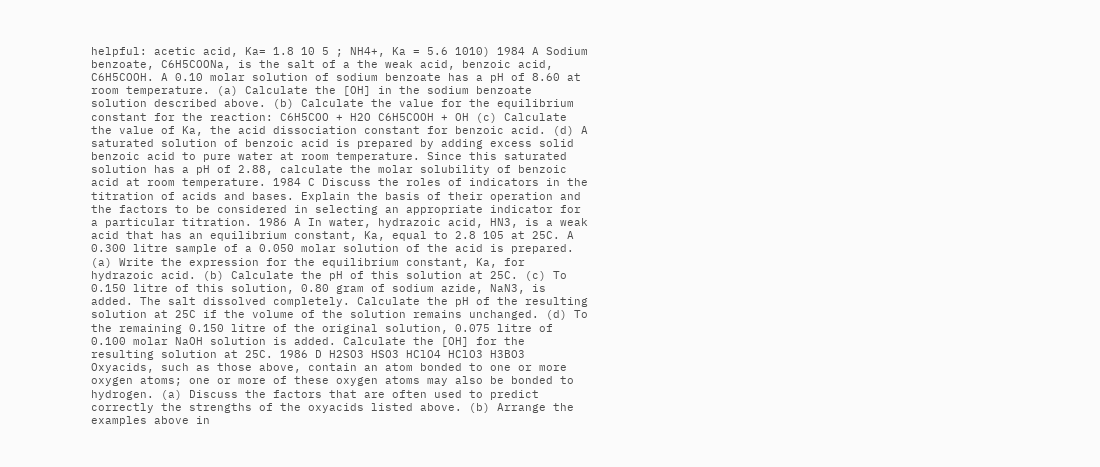helpful: acetic acid, Ka= 1.8 10 5 ; NH4+, Ka = 5.6 1010) 1984 A Sodium benzoate, C6H5COONa, is the salt of a the weak acid, benzoic acid, C6H5COOH. A 0.10 molar solution of sodium benzoate has a pH of 8.60 at room temperature. (a) Calculate the [OH] in the sodium benzoate solution described above. (b) Calculate the value for the equilibrium constant for the reaction: C6H5COO + H2O C6H5COOH + OH (c) Calculate the value of Ka, the acid dissociation constant for benzoic acid. (d) A saturated solution of benzoic acid is prepared by adding excess solid benzoic acid to pure water at room temperature. Since this saturated solution has a pH of 2.88, calculate the molar solubility of benzoic acid at room temperature. 1984 C Discuss the roles of indicators in the titration of acids and bases. Explain the basis of their operation and the factors to be considered in selecting an appropriate indicator for a particular titration. 1986 A In water, hydrazoic acid, HN3, is a weak acid that has an equilibrium constant, Ka, equal to 2.8 105 at 25C. A 0.300 litre sample of a 0.050 molar solution of the acid is prepared. (a) Write the expression for the equilibrium constant, Ka, for hydrazoic acid. (b) Calculate the pH of this solution at 25C. (c) To 0.150 litre of this solution, 0.80 gram of sodium azide, NaN3, is added. The salt dissolved completely. Calculate the pH of the resulting solution at 25C if the volume of the solution remains unchanged. (d) To the remaining 0.150 litre of the original solution, 0.075 litre of 0.100 molar NaOH solution is added. Calculate the [OH] for the resulting solution at 25C. 1986 D H2SO3 HSO3 HClO4 HClO3 H3BO3 Oxyacids, such as those above, contain an atom bonded to one or more oxygen atoms; one or more of these oxygen atoms may also be bonded to hydrogen. (a) Discuss the factors that are often used to predict correctly the strengths of the oxyacids listed above. (b) Arrange the examples above in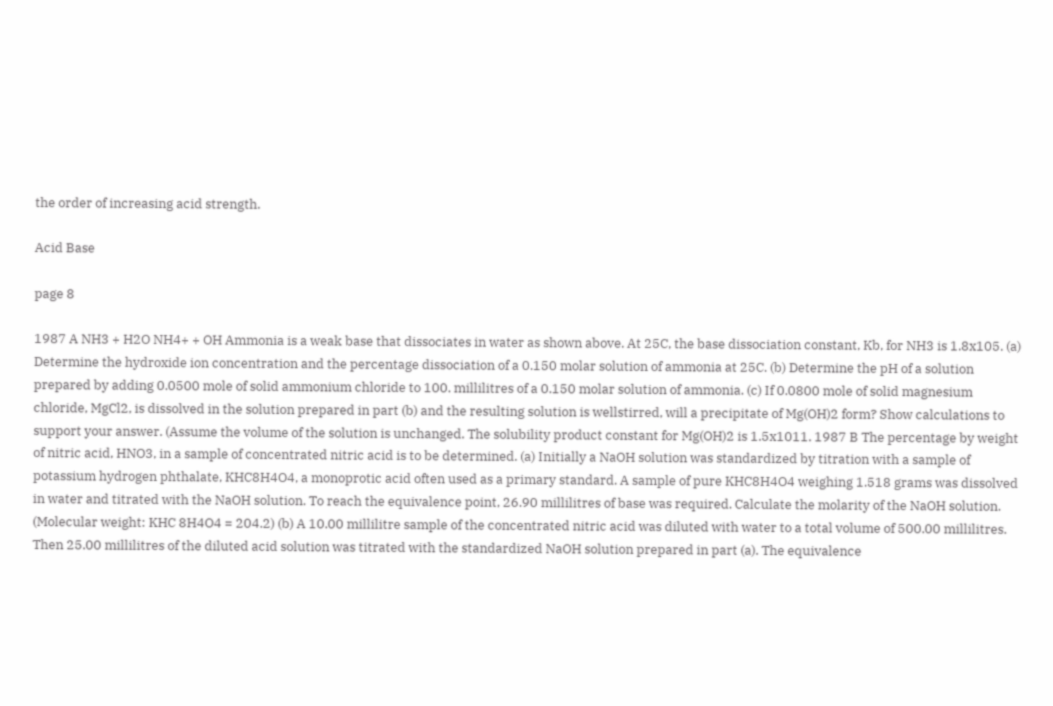the order of increasing acid strength.

Acid Base

page 8

1987 A NH3 + H2O NH4+ + OH Ammonia is a weak base that dissociates in water as shown above. At 25C, the base dissociation constant, Kb, for NH3 is 1.8x105. (a) Determine the hydroxide ion concentration and the percentage dissociation of a 0.150 molar solution of ammonia at 25C. (b) Determine the pH of a solution prepared by adding 0.0500 mole of solid ammonium chloride to 100. millilitres of a 0.150 molar solution of ammonia. (c) If 0.0800 mole of solid magnesium chloride, MgCl2, is dissolved in the solution prepared in part (b) and the resulting solution is wellstirred, will a precipitate of Mg(OH)2 form? Show calculations to support your answer. (Assume the volume of the solution is unchanged. The solubility product constant for Mg(OH)2 is 1.5x1011. 1987 B The percentage by weight of nitric acid, HNO3, in a sample of concentrated nitric acid is to be determined. (a) Initially a NaOH solution was standardized by titration with a sample of potassium hydrogen phthalate, KHC8H4O4, a monoprotic acid often used as a primary standard. A sample of pure KHC8H4O4 weighing 1.518 grams was dissolved in water and titrated with the NaOH solution. To reach the equivalence point, 26.90 millilitres of base was required. Calculate the molarity of the NaOH solution. (Molecular weight: KHC 8H4O4 = 204.2) (b) A 10.00 millilitre sample of the concentrated nitric acid was diluted with water to a total volume of 500.00 millilitres. Then 25.00 millilitres of the diluted acid solution was titrated with the standardized NaOH solution prepared in part (a). The equivalence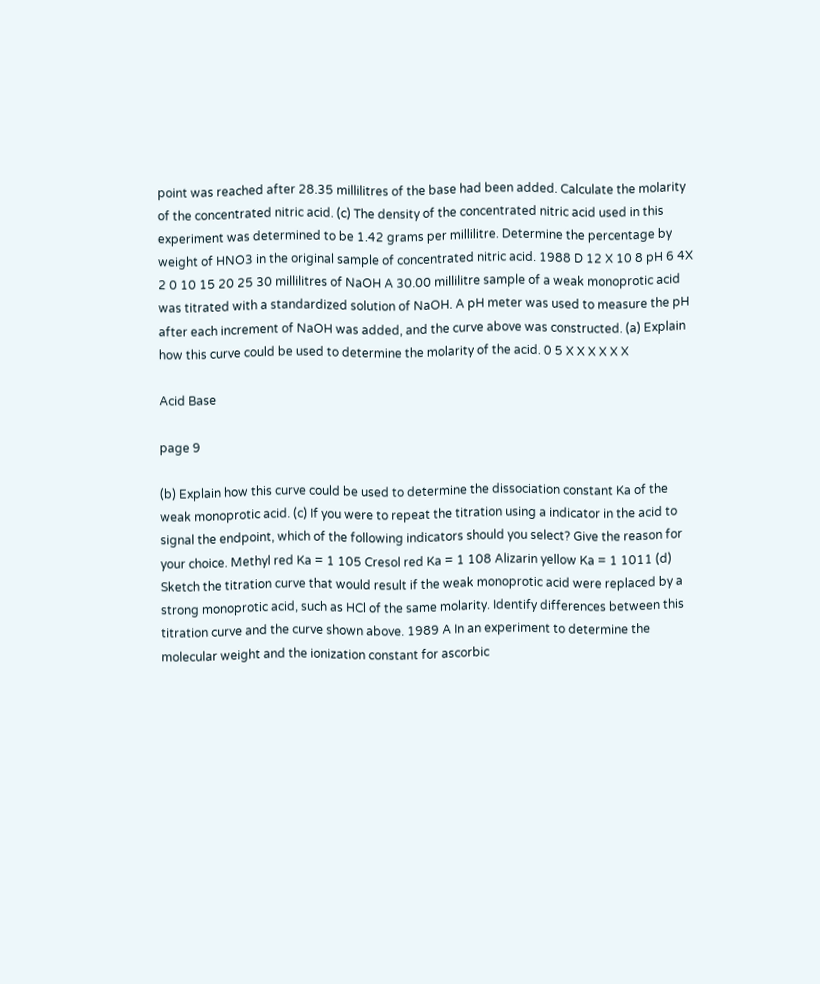point was reached after 28.35 millilitres of the base had been added. Calculate the molarity of the concentrated nitric acid. (c) The density of the concentrated nitric acid used in this experiment was determined to be 1.42 grams per millilitre. Determine the percentage by weight of HNO3 in the original sample of concentrated nitric acid. 1988 D 12 X 10 8 pH 6 4X 2 0 10 15 20 25 30 millilitres of NaOH A 30.00 millilitre sample of a weak monoprotic acid was titrated with a standardized solution of NaOH. A pH meter was used to measure the pH after each increment of NaOH was added, and the curve above was constructed. (a) Explain how this curve could be used to determine the molarity of the acid. 0 5 X X X X X X

Acid Base

page 9

(b) Explain how this curve could be used to determine the dissociation constant Ka of the weak monoprotic acid. (c) If you were to repeat the titration using a indicator in the acid to signal the endpoint, which of the following indicators should you select? Give the reason for your choice. Methyl red Ka = 1 105 Cresol red Ka = 1 108 Alizarin yellow Ka = 1 1011 (d) Sketch the titration curve that would result if the weak monoprotic acid were replaced by a strong monoprotic acid, such as HCl of the same molarity. Identify differences between this titration curve and the curve shown above. 1989 A In an experiment to determine the molecular weight and the ionization constant for ascorbic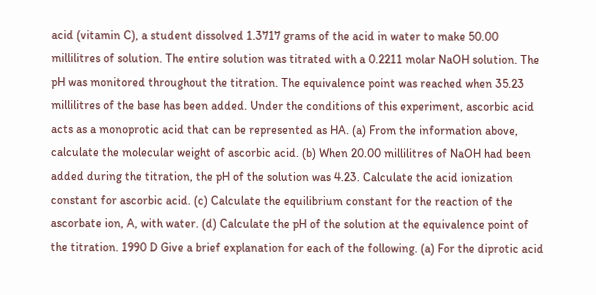acid (vitamin C), a student dissolved 1.3717 grams of the acid in water to make 50.00 millilitres of solution. The entire solution was titrated with a 0.2211 molar NaOH solution. The pH was monitored throughout the titration. The equivalence point was reached when 35.23 millilitres of the base has been added. Under the conditions of this experiment, ascorbic acid acts as a monoprotic acid that can be represented as HA. (a) From the information above, calculate the molecular weight of ascorbic acid. (b) When 20.00 millilitres of NaOH had been added during the titration, the pH of the solution was 4.23. Calculate the acid ionization constant for ascorbic acid. (c) Calculate the equilibrium constant for the reaction of the ascorbate ion, A, with water. (d) Calculate the pH of the solution at the equivalence point of the titration. 1990 D Give a brief explanation for each of the following. (a) For the diprotic acid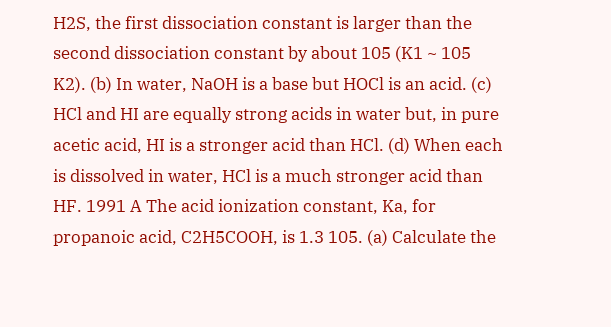H2S, the first dissociation constant is larger than the second dissociation constant by about 105 (K1 ~ 105 K2). (b) In water, NaOH is a base but HOCl is an acid. (c) HCl and HI are equally strong acids in water but, in pure acetic acid, HI is a stronger acid than HCl. (d) When each is dissolved in water, HCl is a much stronger acid than HF. 1991 A The acid ionization constant, Ka, for propanoic acid, C2H5COOH, is 1.3 105. (a) Calculate the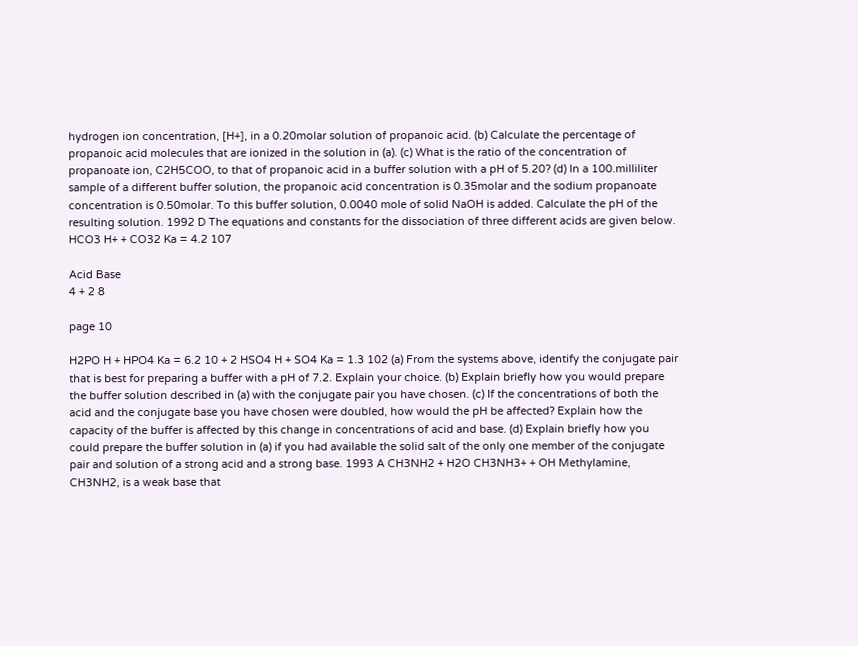hydrogen ion concentration, [H+], in a 0.20molar solution of propanoic acid. (b) Calculate the percentage of propanoic acid molecules that are ionized in the solution in (a). (c) What is the ratio of the concentration of propanoate ion, C2H5COO, to that of propanoic acid in a buffer solution with a pH of 5.20? (d) In a 100.milliliter sample of a different buffer solution, the propanoic acid concentration is 0.35molar and the sodium propanoate concentration is 0.50molar. To this buffer solution, 0.0040 mole of solid NaOH is added. Calculate the pH of the resulting solution. 1992 D The equations and constants for the dissociation of three different acids are given below. HCO3 H+ + CO32 Ka = 4.2 107

Acid Base
4 + 2 8

page 10

H2PO H + HPO4 Ka = 6.2 10 + 2 HSO4 H + SO4 Ka = 1.3 102 (a) From the systems above, identify the conjugate pair that is best for preparing a buffer with a pH of 7.2. Explain your choice. (b) Explain briefly how you would prepare the buffer solution described in (a) with the conjugate pair you have chosen. (c) If the concentrations of both the acid and the conjugate base you have chosen were doubled, how would the pH be affected? Explain how the capacity of the buffer is affected by this change in concentrations of acid and base. (d) Explain briefly how you could prepare the buffer solution in (a) if you had available the solid salt of the only one member of the conjugate pair and solution of a strong acid and a strong base. 1993 A CH3NH2 + H2O CH3NH3+ + OH Methylamine, CH3NH2, is a weak base that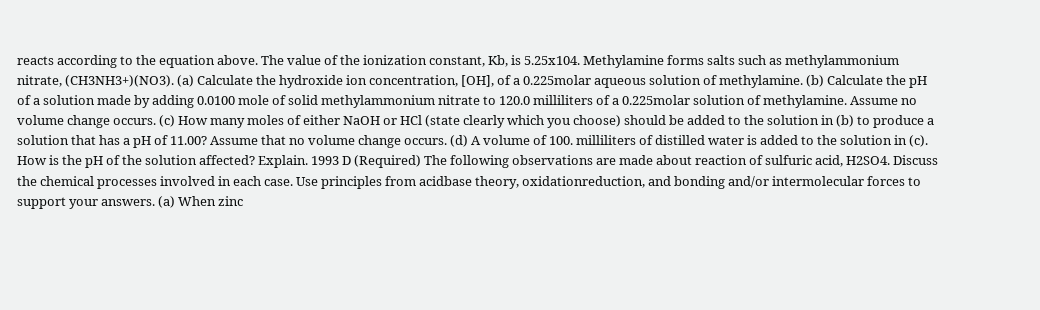reacts according to the equation above. The value of the ionization constant, Kb, is 5.25x104. Methylamine forms salts such as methylammonium nitrate, (CH3NH3+)(NO3). (a) Calculate the hydroxide ion concentration, [OH], of a 0.225molar aqueous solution of methylamine. (b) Calculate the pH of a solution made by adding 0.0100 mole of solid methylammonium nitrate to 120.0 milliliters of a 0.225molar solution of methylamine. Assume no volume change occurs. (c) How many moles of either NaOH or HCl (state clearly which you choose) should be added to the solution in (b) to produce a solution that has a pH of 11.00? Assume that no volume change occurs. (d) A volume of 100. milliliters of distilled water is added to the solution in (c). How is the pH of the solution affected? Explain. 1993 D (Required) The following observations are made about reaction of sulfuric acid, H2SO4. Discuss the chemical processes involved in each case. Use principles from acidbase theory, oxidationreduction, and bonding and/or intermolecular forces to support your answers. (a) When zinc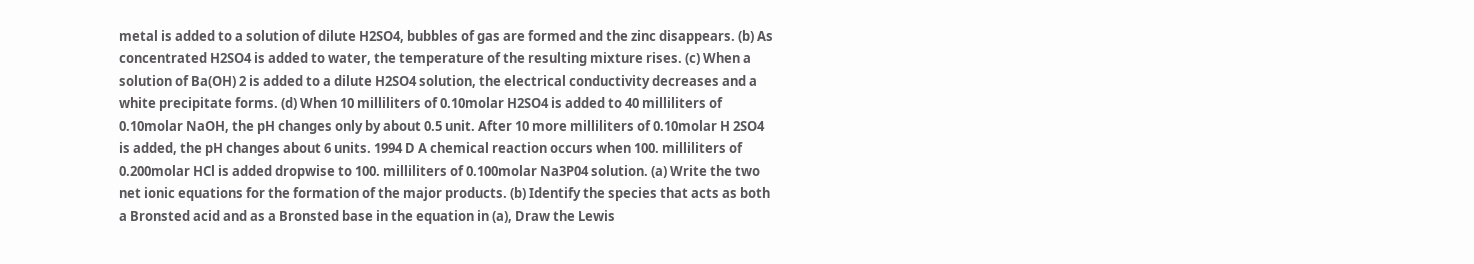metal is added to a solution of dilute H2SO4, bubbles of gas are formed and the zinc disappears. (b) As concentrated H2SO4 is added to water, the temperature of the resulting mixture rises. (c) When a solution of Ba(OH) 2 is added to a dilute H2SO4 solution, the electrical conductivity decreases and a white precipitate forms. (d) When 10 milliliters of 0.10molar H2SO4 is added to 40 milliliters of 0.10molar NaOH, the pH changes only by about 0.5 unit. After 10 more milliliters of 0.10molar H 2SO4 is added, the pH changes about 6 units. 1994 D A chemical reaction occurs when 100. milliliters of 0.200molar HCl is added dropwise to 100. milliliters of 0.100molar Na3P04 solution. (a) Write the two net ionic equations for the formation of the major products. (b) Identify the species that acts as both a Bronsted acid and as a Bronsted base in the equation in (a), Draw the Lewis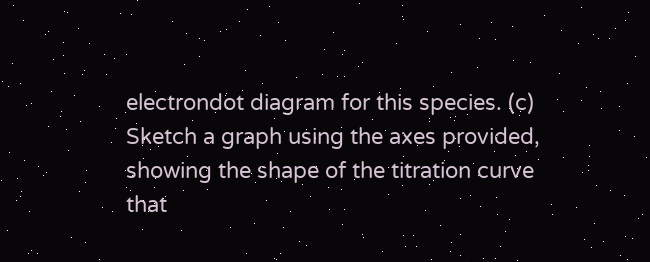electrondot diagram for this species. (c) Sketch a graph using the axes provided, showing the shape of the titration curve that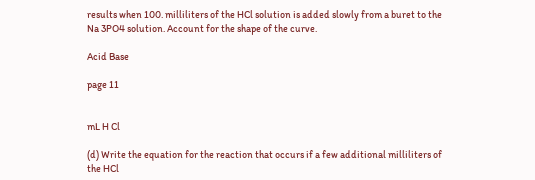results when 100. milliliters of the HCl solution is added slowly from a buret to the Na 3PO4 solution. Account for the shape of the curve.

Acid Base

page 11


mL H Cl

(d) Write the equation for the reaction that occurs if a few additional milliliters of the HCl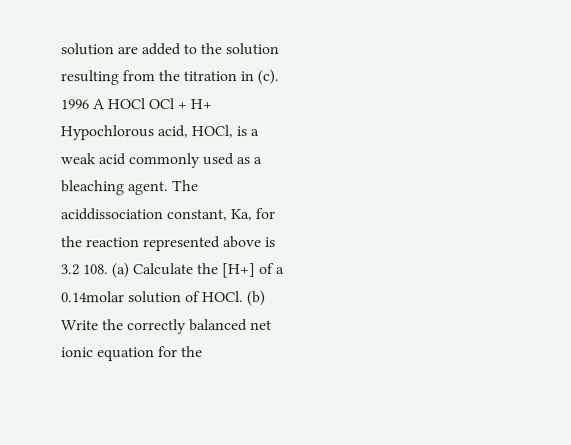solution are added to the solution resulting from the titration in (c). 1996 A HOCl OCl + H+ Hypochlorous acid, HOCl, is a weak acid commonly used as a bleaching agent. The aciddissociation constant, Ka, for the reaction represented above is 3.2 108. (a) Calculate the [H+] of a 0.14molar solution of HOCl. (b) Write the correctly balanced net ionic equation for the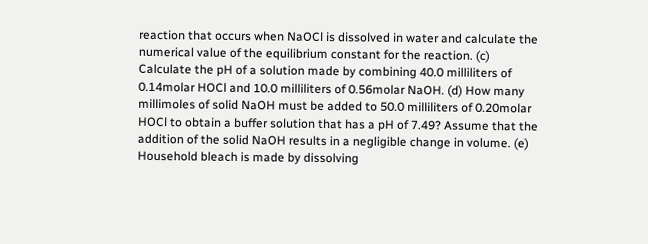reaction that occurs when NaOCl is dissolved in water and calculate the numerical value of the equilibrium constant for the reaction. (c) Calculate the pH of a solution made by combining 40.0 milliliters of 0.14molar HOCl and 10.0 milliliters of 0.56molar NaOH. (d) How many millimoles of solid NaOH must be added to 50.0 milliliters of 0.20molar HOCl to obtain a buffer solution that has a pH of 7.49? Assume that the addition of the solid NaOH results in a negligible change in volume. (e) Household bleach is made by dissolving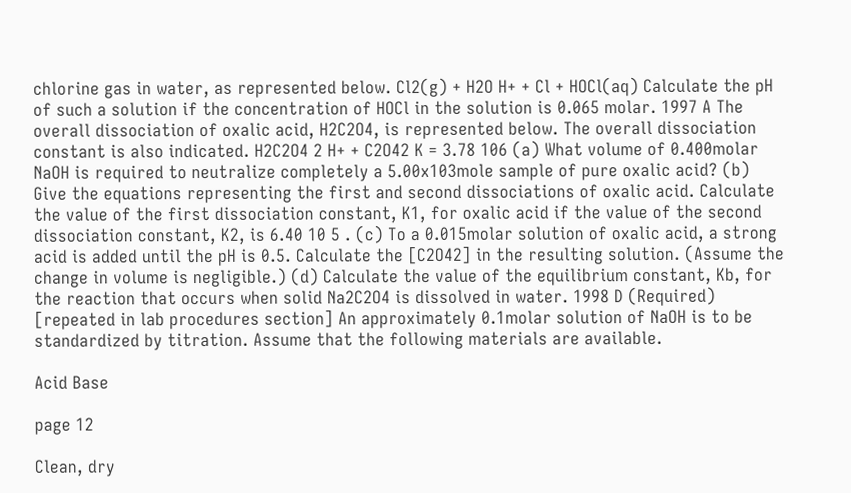chlorine gas in water, as represented below. Cl2(g) + H2O H+ + Cl + HOCl(aq) Calculate the pH of such a solution if the concentration of HOCl in the solution is 0.065 molar. 1997 A The overall dissociation of oxalic acid, H2C2O4, is represented below. The overall dissociation constant is also indicated. H2C2O4 2 H+ + C2O42 K = 3.78 106 (a) What volume of 0.400molar NaOH is required to neutralize completely a 5.00x103mole sample of pure oxalic acid? (b) Give the equations representing the first and second dissociations of oxalic acid. Calculate the value of the first dissociation constant, K1, for oxalic acid if the value of the second dissociation constant, K2, is 6.40 10 5 . (c) To a 0.015molar solution of oxalic acid, a strong acid is added until the pH is 0.5. Calculate the [C2O42] in the resulting solution. (Assume the change in volume is negligible.) (d) Calculate the value of the equilibrium constant, Kb, for the reaction that occurs when solid Na2C2O4 is dissolved in water. 1998 D (Required) [repeated in lab procedures section] An approximately 0.1molar solution of NaOH is to be standardized by titration. Assume that the following materials are available.

Acid Base

page 12

Clean, dry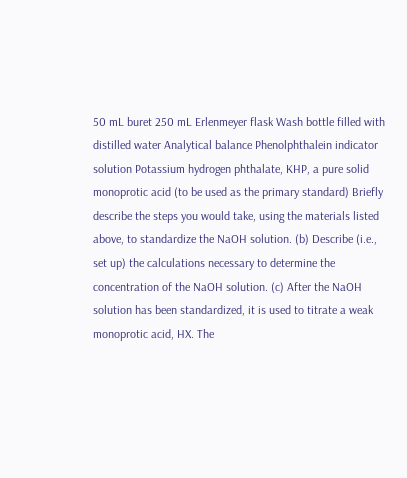50 mL buret 250 mL Erlenmeyer flask Wash bottle filled with distilled water Analytical balance Phenolphthalein indicator solution Potassium hydrogen phthalate, KHP, a pure solid monoprotic acid (to be used as the primary standard) Briefly describe the steps you would take, using the materials listed above, to standardize the NaOH solution. (b) Describe (i.e., set up) the calculations necessary to determine the concentration of the NaOH solution. (c) After the NaOH solution has been standardized, it is used to titrate a weak monoprotic acid, HX. The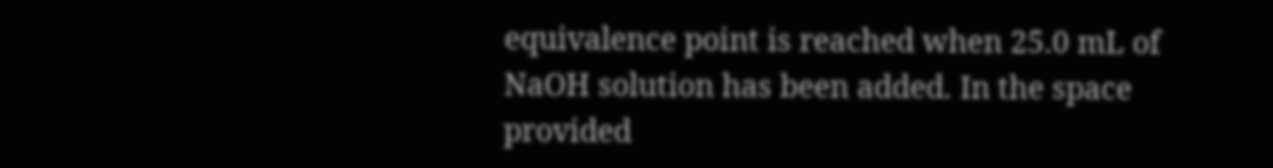equivalence point is reached when 25.0 mL of NaOH solution has been added. In the space provided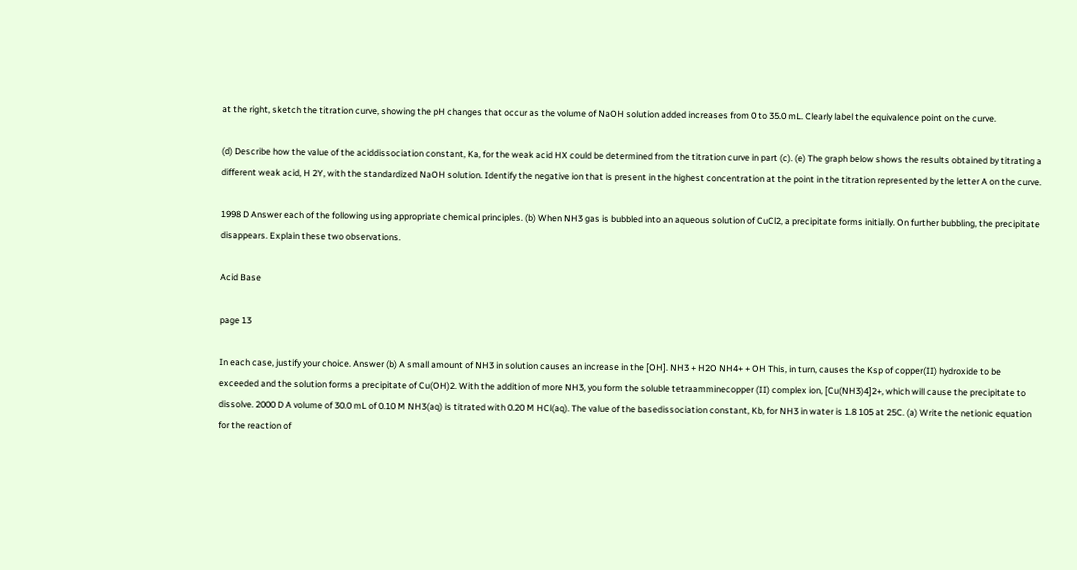at the right, sketch the titration curve, showing the pH changes that occur as the volume of NaOH solution added increases from 0 to 35.0 mL. Clearly label the equivalence point on the curve.

(d) Describe how the value of the aciddissociation constant, Ka, for the weak acid HX could be determined from the titration curve in part (c). (e) The graph below shows the results obtained by titrating a different weak acid, H 2Y, with the standardized NaOH solution. Identify the negative ion that is present in the highest concentration at the point in the titration represented by the letter A on the curve.

1998 D Answer each of the following using appropriate chemical principles. (b) When NH3 gas is bubbled into an aqueous solution of CuCl2, a precipitate forms initially. On further bubbling, the precipitate disappears. Explain these two observations.

Acid Base

page 13

In each case, justify your choice. Answer (b) A small amount of NH3 in solution causes an increase in the [OH]. NH3 + H2O NH4+ + OH This, in turn, causes the Ksp of copper(II) hydroxide to be exceeded and the solution forms a precipitate of Cu(OH)2. With the addition of more NH3, you form the soluble tetraamminecopper (II) complex ion, [Cu(NH3)4]2+, which will cause the precipitate to dissolve. 2000 D A volume of 30.0 mL of 0.10 M NH3(aq) is titrated with 0.20 M HCl(aq). The value of the basedissociation constant, Kb, for NH3 in water is 1.8 105 at 25C. (a) Write the netionic equation for the reaction of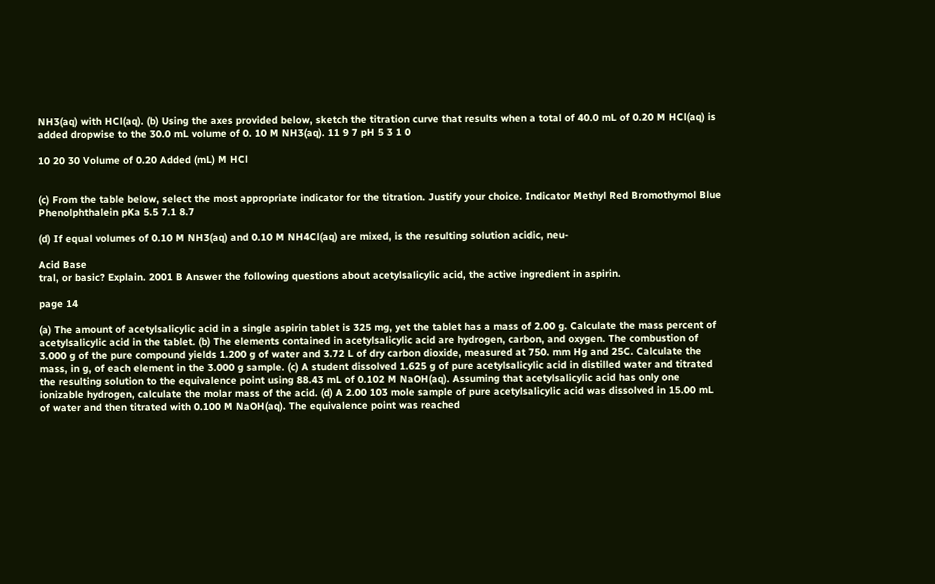NH3(aq) with HCl(aq). (b) Using the axes provided below, sketch the titration curve that results when a total of 40.0 mL of 0.20 M HCl(aq) is added dropwise to the 30.0 mL volume of 0. 10 M NH3(aq). 11 9 7 pH 5 3 1 0

10 20 30 Volume of 0.20 Added (mL) M HCl


(c) From the table below, select the most appropriate indicator for the titration. Justify your choice. Indicator Methyl Red Bromothymol Blue Phenolphthalein pKa 5.5 7.1 8.7

(d) If equal volumes of 0.10 M NH3(aq) and 0.10 M NH4Cl(aq) are mixed, is the resulting solution acidic, neu-

Acid Base
tral, or basic? Explain. 2001 B Answer the following questions about acetylsalicylic acid, the active ingredient in aspirin.

page 14

(a) The amount of acetylsalicylic acid in a single aspirin tablet is 325 mg, yet the tablet has a mass of 2.00 g. Calculate the mass percent of acetylsalicylic acid in the tablet. (b) The elements contained in acetylsalicylic acid are hydrogen, carbon, and oxygen. The combustion of 3.000 g of the pure compound yields 1.200 g of water and 3.72 L of dry carbon dioxide, measured at 750. mm Hg and 25C. Calculate the mass, in g, of each element in the 3.000 g sample. (c) A student dissolved 1.625 g of pure acetylsalicylic acid in distilled water and titrated the resulting solution to the equivalence point using 88.43 mL of 0.102 M NaOH(aq). Assuming that acetylsalicylic acid has only one ionizable hydrogen, calculate the molar mass of the acid. (d) A 2.00 103 mole sample of pure acetylsalicylic acid was dissolved in 15.00 mL of water and then titrated with 0.100 M NaOH(aq). The equivalence point was reached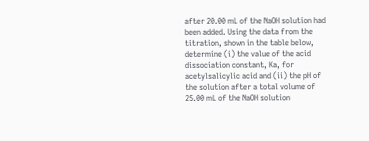after 20.00 mL of the NaOH solution had been added. Using the data from the titration, shown in the table below, determine (i) the value of the acid dissociation constant, Ka, for acetylsalicylic acid and (ii) the pH of the solution after a total volume of 25.00 mL of the NaOH solution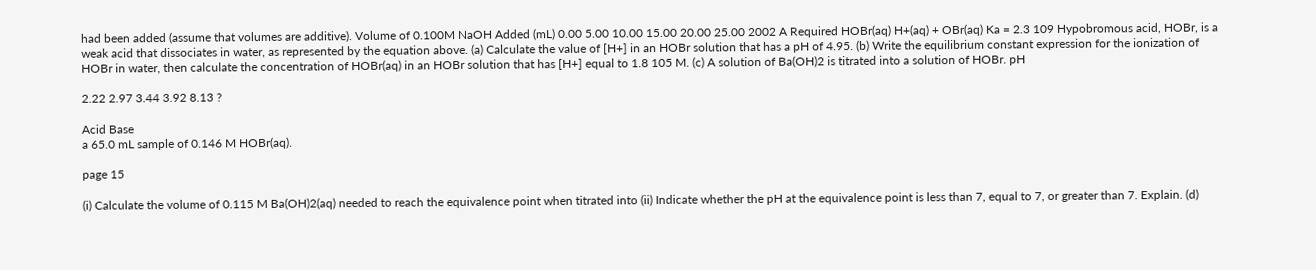had been added (assume that volumes are additive). Volume of 0.100M NaOH Added (mL) 0.00 5.00 10.00 15.00 20.00 25.00 2002 A Required HOBr(aq) H+(aq) + OBr(aq) Ka = 2.3 109 Hypobromous acid, HOBr, is a weak acid that dissociates in water, as represented by the equation above. (a) Calculate the value of [H+] in an HOBr solution that has a pH of 4.95. (b) Write the equilibrium constant expression for the ionization of HOBr in water, then calculate the concentration of HOBr(aq) in an HOBr solution that has [H+] equal to 1.8 105 M. (c) A solution of Ba(OH)2 is titrated into a solution of HOBr. pH

2.22 2.97 3.44 3.92 8.13 ?

Acid Base
a 65.0 mL sample of 0.146 M HOBr(aq).

page 15

(i) Calculate the volume of 0.115 M Ba(OH)2(aq) needed to reach the equivalence point when titrated into (ii) Indicate whether the pH at the equivalence point is less than 7, equal to 7, or greater than 7. Explain. (d)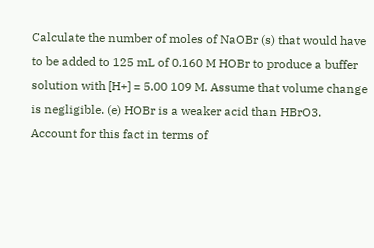Calculate the number of moles of NaOBr (s) that would have to be added to 125 mL of 0.160 M HOBr to produce a buffer solution with [H+] = 5.00 109 M. Assume that volume change is negligible. (e) HOBr is a weaker acid than HBrO3. Account for this fact in terms of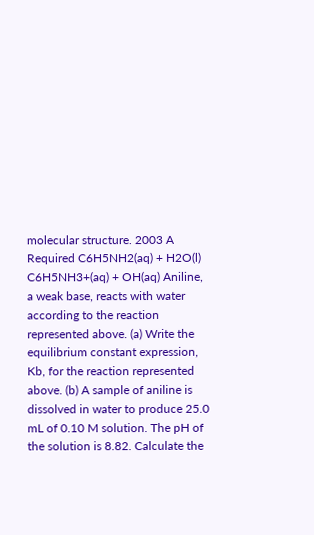molecular structure. 2003 A Required C6H5NH2(aq) + H2O(l) C6H5NH3+(aq) + OH(aq) Aniline, a weak base, reacts with water according to the reaction represented above. (a) Write the equilibrium constant expression, Kb, for the reaction represented above. (b) A sample of aniline is dissolved in water to produce 25.0 mL of 0.10 M solution. The pH of the solution is 8.82. Calculate the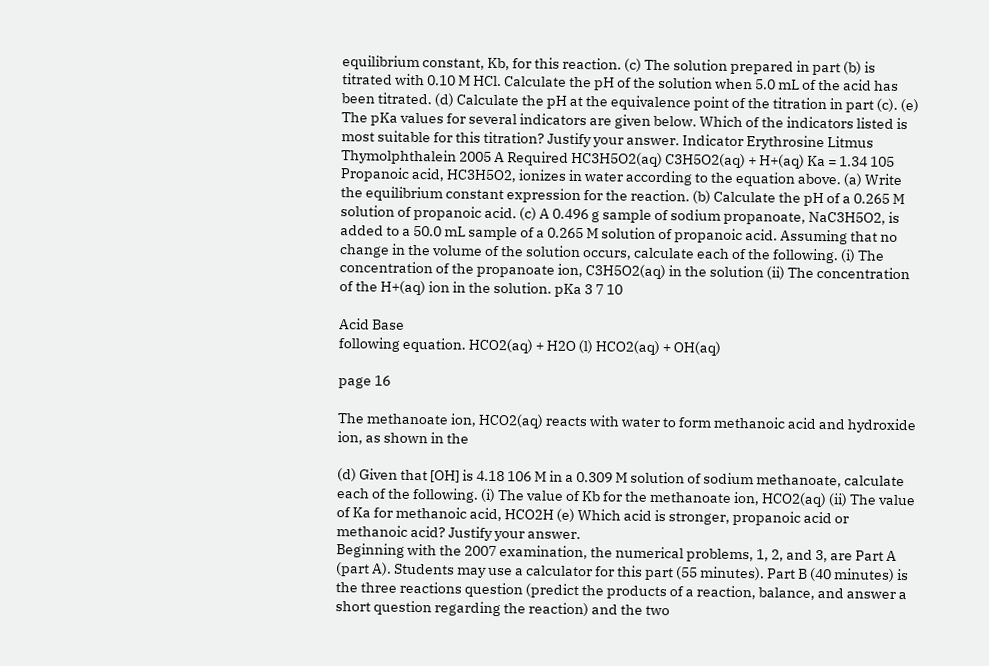equilibrium constant, Kb, for this reaction. (c) The solution prepared in part (b) is titrated with 0.10 M HCl. Calculate the pH of the solution when 5.0 mL of the acid has been titrated. (d) Calculate the pH at the equivalence point of the titration in part (c). (e) The pKa values for several indicators are given below. Which of the indicators listed is most suitable for this titration? Justify your answer. Indicator Erythrosine Litmus Thymolphthalein 2005 A Required HC3H5O2(aq) C3H5O2(aq) + H+(aq) Ka = 1.34 105 Propanoic acid, HC3H5O2, ionizes in water according to the equation above. (a) Write the equilibrium constant expression for the reaction. (b) Calculate the pH of a 0.265 M solution of propanoic acid. (c) A 0.496 g sample of sodium propanoate, NaC3H5O2, is added to a 50.0 mL sample of a 0.265 M solution of propanoic acid. Assuming that no change in the volume of the solution occurs, calculate each of the following. (i) The concentration of the propanoate ion, C3H5O2(aq) in the solution (ii) The concentration of the H+(aq) ion in the solution. pKa 3 7 10

Acid Base
following equation. HCO2(aq) + H2O (l) HCO2(aq) + OH(aq)

page 16

The methanoate ion, HCO2(aq) reacts with water to form methanoic acid and hydroxide ion, as shown in the

(d) Given that [OH] is 4.18 106 M in a 0.309 M solution of sodium methanoate, calculate each of the following. (i) The value of Kb for the methanoate ion, HCO2(aq) (ii) The value of Ka for methanoic acid, HCO2H (e) Which acid is stronger, propanoic acid or methanoic acid? Justify your answer.
Beginning with the 2007 examination, the numerical problems, 1, 2, and 3, are Part A (part A). Students may use a calculator for this part (55 minutes). Part B (40 minutes) is the three reactions question (predict the products of a reaction, balance, and answer a short question regarding the reaction) and the two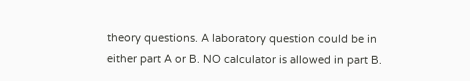theory questions. A laboratory question could be in either part A or B. NO calculator is allowed in part B.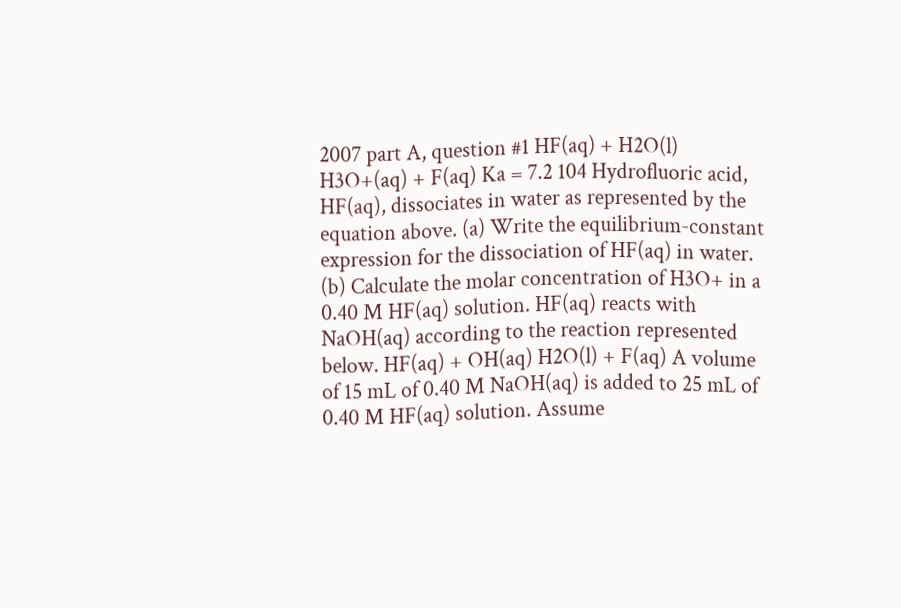2007 part A, question #1 HF(aq) + H2O(l) H3O+(aq) + F(aq) Ka = 7.2 104 Hydrofluoric acid, HF(aq), dissociates in water as represented by the equation above. (a) Write the equilibrium-constant expression for the dissociation of HF(aq) in water. (b) Calculate the molar concentration of H3O+ in a 0.40 M HF(aq) solution. HF(aq) reacts with NaOH(aq) according to the reaction represented below. HF(aq) + OH(aq) H2O(l) + F(aq) A volume of 15 mL of 0.40 M NaOH(aq) is added to 25 mL of 0.40 M HF(aq) solution. Assume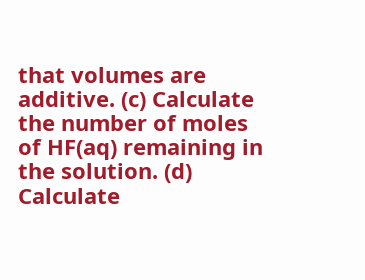that volumes are additive. (c) Calculate the number of moles of HF(aq) remaining in the solution. (d) Calculate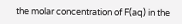the molar concentration of F(aq) in the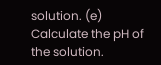solution. (e) Calculate the pH of the solution.